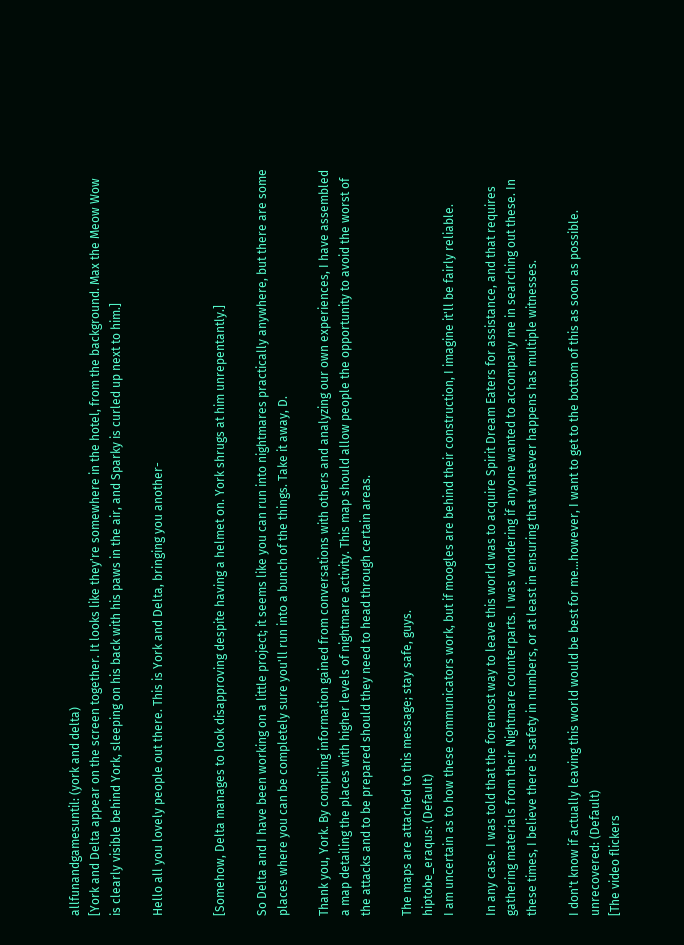allfunandgamesuntil: (york and delta)
[York and Delta appear on the screen together. It looks like they're somewhere in the hotel, from the background. Max the Meow Wow is clearly visible behind York, sleeping on his back with his paws in the air, and Sparky is curled up next to him.]

Hello all you lovely people out there. This is York and Delta, bringing you another-


[Somehow, Delta manages to look disapproving despite having a helmet on. York shrugs at him unrepentantly.]

So Delta and I have been working on a little project; it seems like you can run into nightmares practically anywhere, but there are some places where you can be completely sure you'll run into a bunch of the things. Take it away, D.

Thank you, York. By compiling information gained from conversations with others and analyzing our own experiences, I have assembled a map detailing the places with higher levels of nightmare activity. This map should allow people the opportunity to avoid the worst of the attacks and to be prepared should they need to head through certain areas.

The maps are attached to this message; stay safe, guys.
hiptobe_eraqus: (Default)
I am uncertain as to how these communicators work, but if moogles are behind their construction, I imagine it'll be fairly reliable.

In any case. I was told that the foremost way to leave this world was to acquire Spirit Dream Eaters for assistance, and that requires gathering materials from their Nightmare counterparts. I was wondering if anyone wanted to accompany me in searching out these. In these times, I believe there is safety in numbers, or at least in ensuring that whatever happens has multiple witnesses.

I don't know if actually leaving this world would be best for me...however, I want to get to the bottom of this as soon as possible.
unrecovered: (Default)
[The video flickers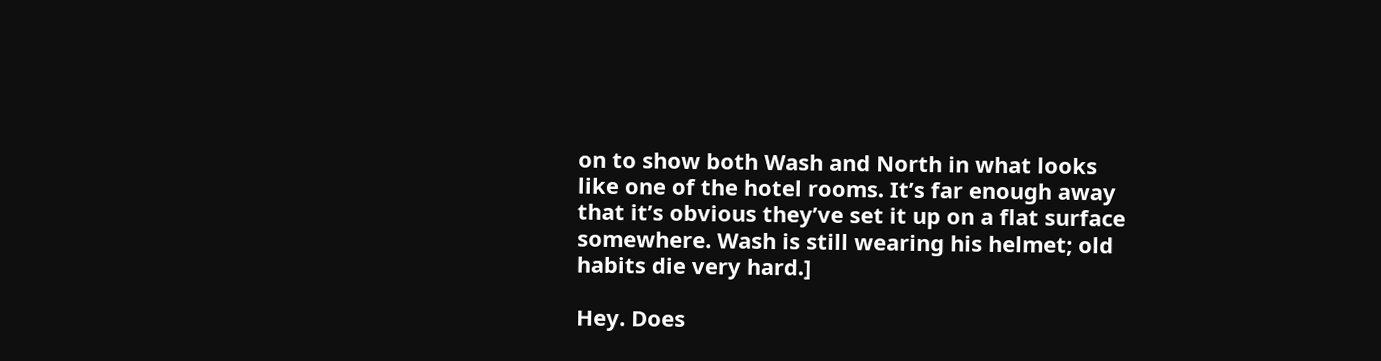on to show both Wash and North in what looks like one of the hotel rooms. It’s far enough away that it’s obvious they’ve set it up on a flat surface somewhere. Wash is still wearing his helmet; old habits die very hard.]

Hey. Does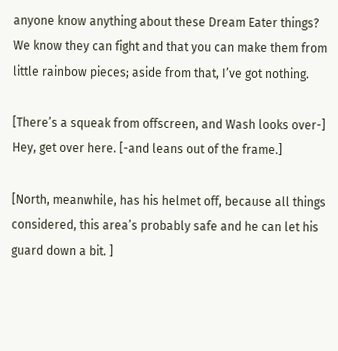anyone know anything about these Dream Eater things? We know they can fight and that you can make them from little rainbow pieces; aside from that, I’ve got nothing.

[There’s a squeak from offscreen, and Wash looks over-] Hey, get over here. [-and leans out of the frame.]

[North, meanwhile, has his helmet off, because all things considered, this area’s probably safe and he can let his guard down a bit. ]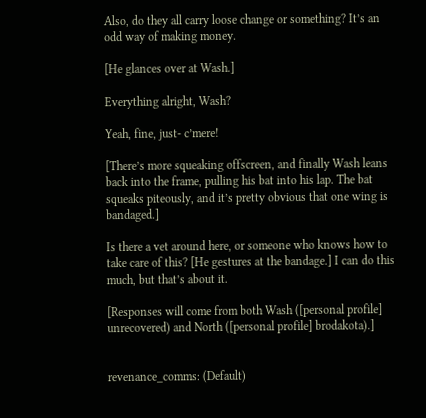Also, do they all carry loose change or something? It’s an odd way of making money.

[He glances over at Wash.]

Everything alright, Wash?

Yeah, fine, just- c’mere!

[There’s more squeaking offscreen, and finally Wash leans back into the frame, pulling his bat into his lap. The bat squeaks piteously, and it’s pretty obvious that one wing is bandaged.]

Is there a vet around here, or someone who knows how to take care of this? [He gestures at the bandage.] I can do this much, but that’s about it.

[Responses will come from both Wash ([personal profile] unrecovered) and North ([personal profile] brodakota).]


revenance_comms: (Default)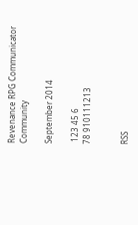Revenance RPG Communicator Community

September 2014

 123 45 6
78 910111213


RSS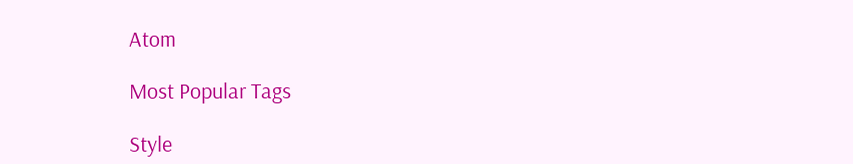Atom

Most Popular Tags

Style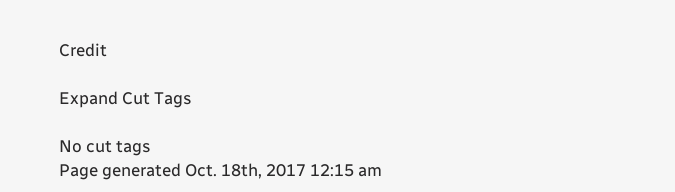Credit

Expand Cut Tags

No cut tags
Page generated Oct. 18th, 2017 12:15 am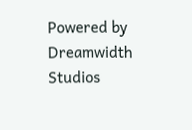Powered by Dreamwidth Studios